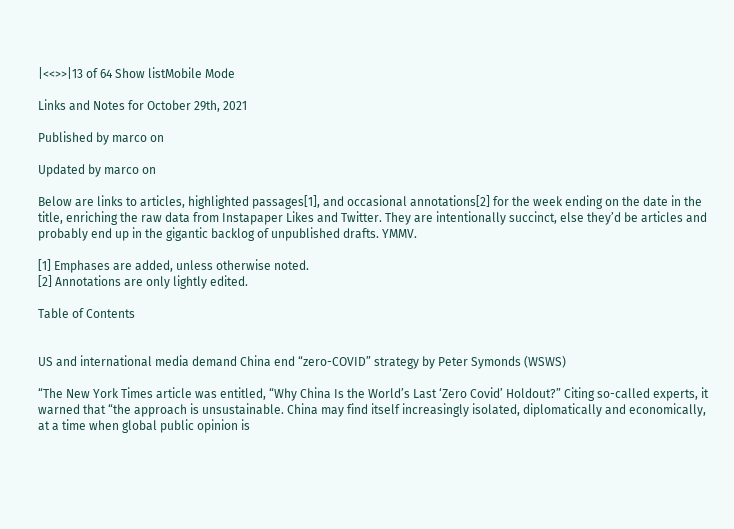|<<>>|13 of 64 Show listMobile Mode

Links and Notes for October 29th, 2021

Published by marco on

Updated by marco on

Below are links to articles, highlighted passages[1], and occasional annotations[2] for the week ending on the date in the title, enriching the raw data from Instapaper Likes and Twitter. They are intentionally succinct, else they’d be articles and probably end up in the gigantic backlog of unpublished drafts. YMMV.

[1] Emphases are added, unless otherwise noted.
[2] Annotations are only lightly edited.

Table of Contents


US and international media demand China end “zero-COVID” strategy by Peter Symonds (WSWS)

“The New York Times article was entitled, “Why China Is the World’s Last ‘Zero Covid’ Holdout?” Citing so-called experts, it warned that “the approach is unsustainable. China may find itself increasingly isolated, diplomatically and economically, at a time when global public opinion is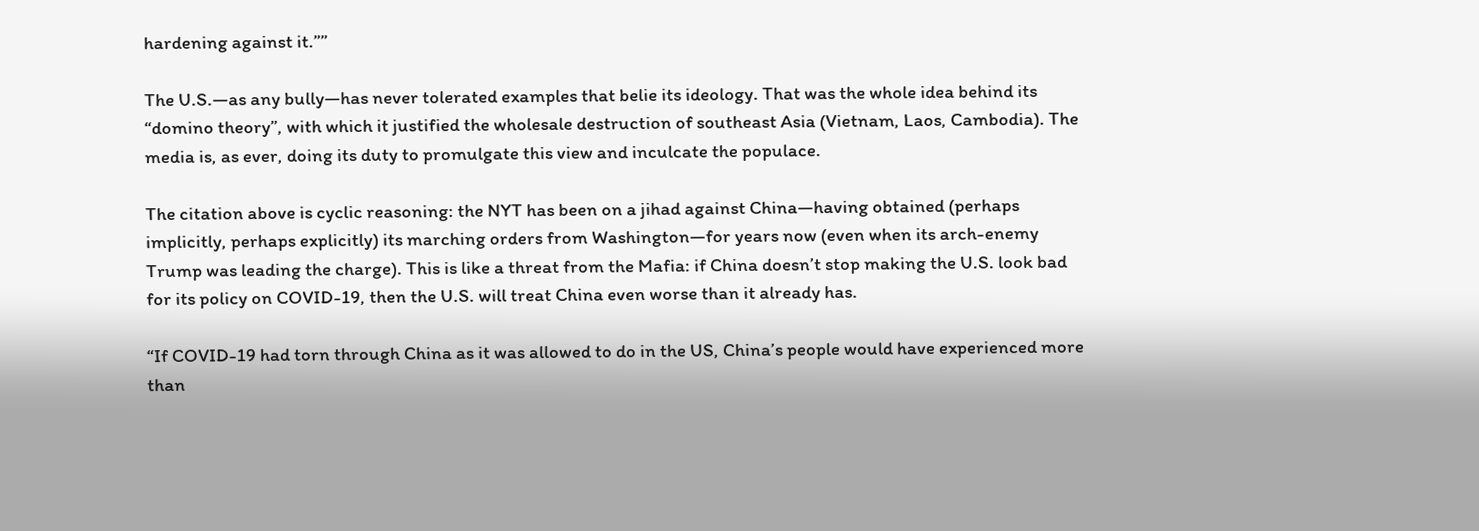hardening against it.””

The U.S.—as any bully—has never tolerated examples that belie its ideology. That was the whole idea behind its “domino theory”, with which it justified the wholesale destruction of southeast Asia (Vietnam, Laos, Cambodia). The media is, as ever, doing its duty to promulgate this view and inculcate the populace.

The citation above is cyclic reasoning: the NYT has been on a jihad against China—having obtained (perhaps implicitly, perhaps explicitly) its marching orders from Washington—for years now (even when its arch-enemy Trump was leading the charge). This is like a threat from the Mafia: if China doesn’t stop making the U.S. look bad for its policy on COVID-19, then the U.S. will treat China even worse than it already has.

“If COVID-19 had torn through China as it was allowed to do in the US, China’s people would have experienced more than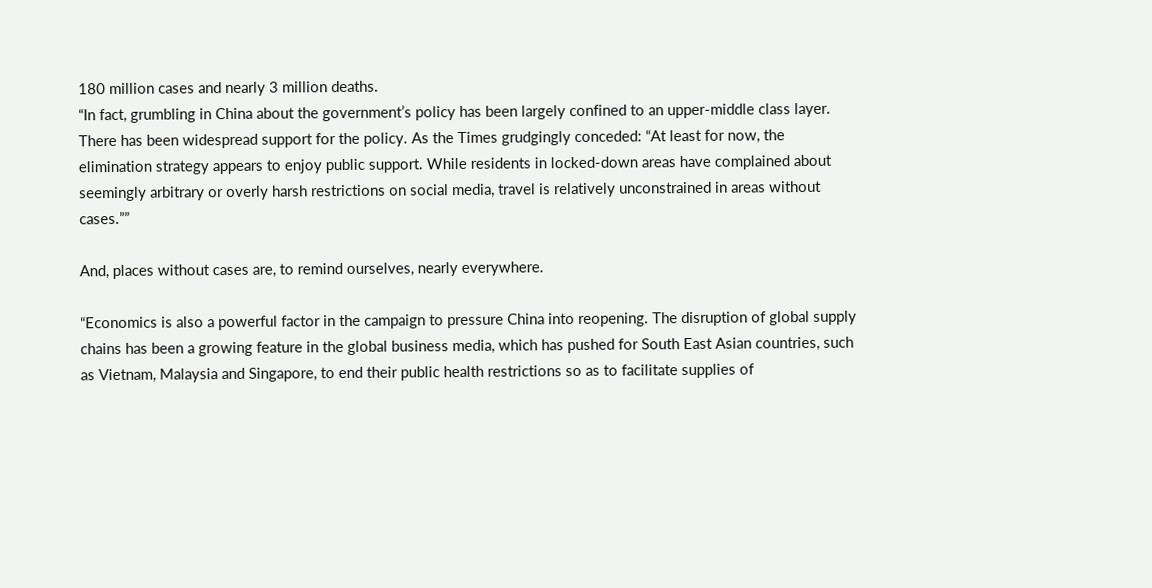180 million cases and nearly 3 million deaths.
“In fact, grumbling in China about the government’s policy has been largely confined to an upper-middle class layer. There has been widespread support for the policy. As the Times grudgingly conceded: “At least for now, the elimination strategy appears to enjoy public support. While residents in locked-down areas have complained about seemingly arbitrary or overly harsh restrictions on social media, travel is relatively unconstrained in areas without cases.””

And, places without cases are, to remind ourselves, nearly everywhere.

“Economics is also a powerful factor in the campaign to pressure China into reopening. The disruption of global supply chains has been a growing feature in the global business media, which has pushed for South East Asian countries, such as Vietnam, Malaysia and Singapore, to end their public health restrictions so as to facilitate supplies of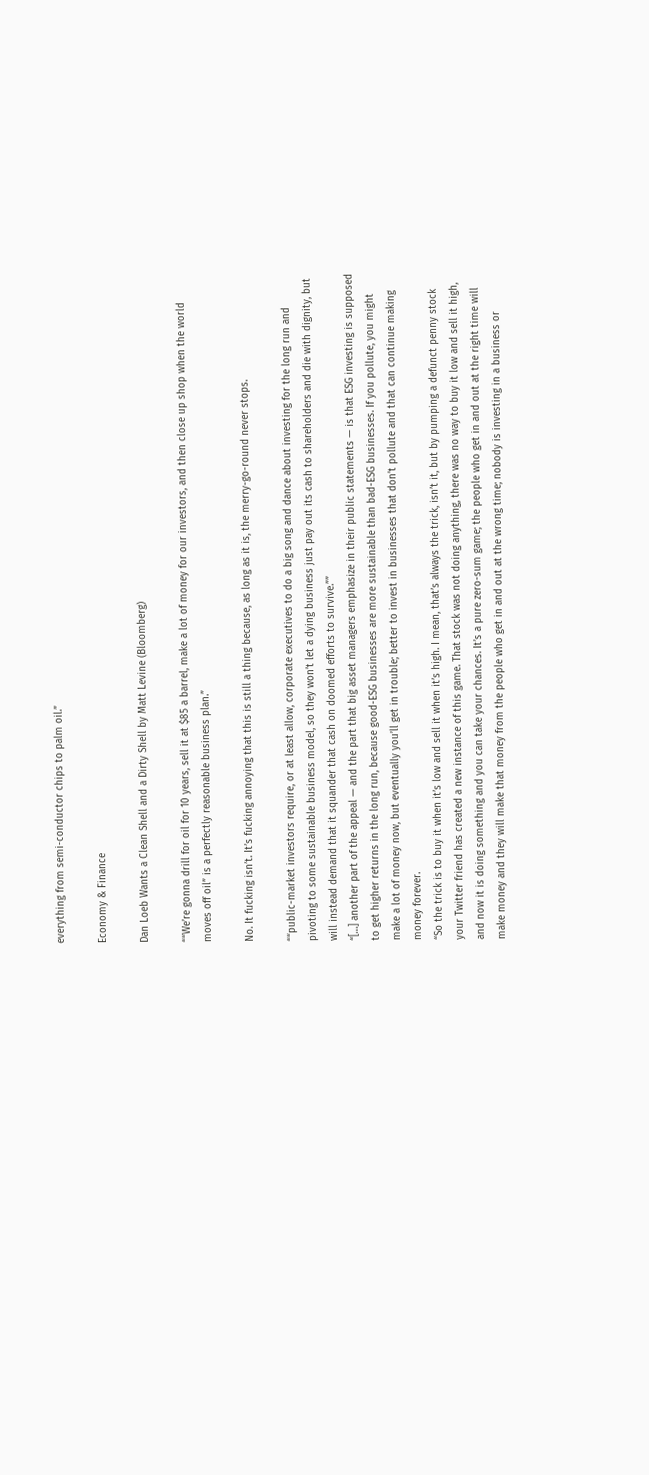everything from semi-conductor chips to palm oil.”

Economy & Finance

Dan Loeb Wants a Clean Shell and a Dirty Shell by Matt Levine (Bloomberg)

““We’re gonna drill for oil for 10 years, sell it at $85 a barrel, make a lot of money for our investors, and then close up shop when the world moves off oil” is a perfectly reasonable business plan.”

No. It fucking isn’t. It’s fucking annoying that this is still a thing because, as long as it is, the merry-go-round never stops.

““public-market investors require, or at least allow, corporate executives to do a big song and dance about investing for the long run and pivoting to some sustainable business model, so they won’t let a dying business just pay out its cash to shareholders and die with dignity, but will instead demand that it squander that cash on doomed efforts to survive.””
“[…] another part of the appeal — and the part that big asset managers emphasize in their public statements — is that ESG investing is supposed to get higher returns in the long run, because good-ESG businesses are more sustainable than bad-ESG businesses. If you pollute, you might make a lot of money now, but eventually you’ll get in trouble; better to invest in businesses that don’t pollute and that can continue making money forever.
“So the trick is to buy it when it’s low and sell it when it’s high. I mean, that’s always the trick, isn’t it, but by pumping a defunct penny stock your Twitter friend has created a new instance of this game. That stock was not doing anything, there was no way to buy it low and sell it high, and now it is doing something and you can take your chances. It’s a pure zero-sum game; the people who get in and out at the right time will make money and they will make that money from the people who get in and out at the wrong time; nobody is investing in a business or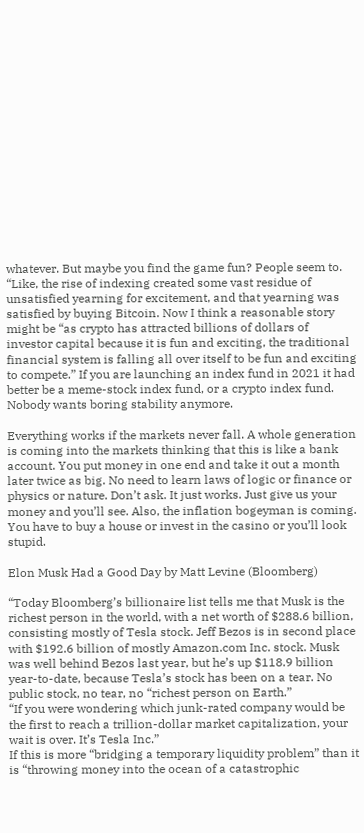whatever. But maybe you find the game fun? People seem to.
“Like, the rise of indexing created some vast residue of unsatisfied yearning for excitement, and that yearning was satisfied by buying Bitcoin. Now I think a reasonable story might be “as crypto has attracted billions of dollars of investor capital because it is fun and exciting, the traditional financial system is falling all over itself to be fun and exciting to compete.” If you are launching an index fund in 2021 it had better be a meme-stock index fund, or a crypto index fund. Nobody wants boring stability anymore.

Everything works if the markets never fall. A whole generation is coming into the markets thinking that this is like a bank account. You put money in one end and take it out a month later twice as big. No need to learn laws of logic or finance or physics or nature. Don’t ask. It just works. Just give us your money and you’ll see. Also, the inflation bogeyman is coming. You have to buy a house or invest in the casino or you’ll look stupid.

Elon Musk Had a Good Day by Matt Levine (Bloomberg)

“Today Bloomberg’s billionaire list tells me that Musk is the richest person in the world, with a net worth of $288.6 billion, consisting mostly of Tesla stock. Jeff Bezos is in second place with $192.6 billion of mostly Amazon.com Inc. stock. Musk was well behind Bezos last year, but he’s up $118.9 billion year-to-date, because Tesla’s stock has been on a tear. No public stock, no tear, no “richest person on Earth.”
“If you were wondering which junk-rated company would be the first to reach a trillion-dollar market capitalization, your wait is over. It’s Tesla Inc.”
If this is more “bridging a temporary liquidity problem” than it is “throwing money into the ocean of a catastrophic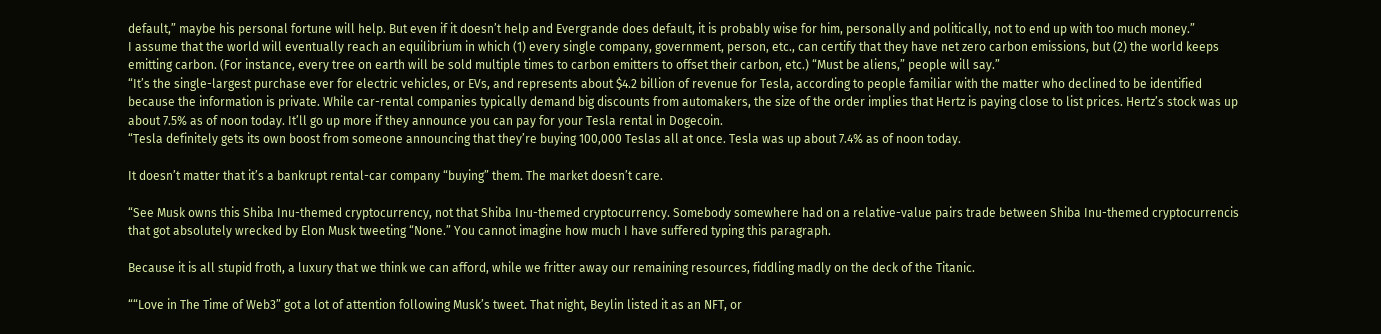default,” maybe his personal fortune will help. But even if it doesn’t help and Evergrande does default, it is probably wise for him, personally and politically, not to end up with too much money.”
I assume that the world will eventually reach an equilibrium in which (1) every single company, government, person, etc., can certify that they have net zero carbon emissions, but (2) the world keeps emitting carbon. (For instance, every tree on earth will be sold multiple times to carbon emitters to offset their carbon, etc.) “Must be aliens,” people will say.”
“It’s the single-largest purchase ever for electric vehicles, or EVs, and represents about $4.2 billion of revenue for Tesla, according to people familiar with the matter who declined to be identified because the information is private. While car-rental companies typically demand big discounts from automakers, the size of the order implies that Hertz is paying close to list prices. Hertz’s stock was up about 7.5% as of noon today. It’ll go up more if they announce you can pay for your Tesla rental in Dogecoin.
“Tesla definitely gets its own boost from someone announcing that they’re buying 100,000 Teslas all at once. Tesla was up about 7.4% as of noon today.

It doesn’t matter that it’s a bankrupt rental-car company “buying” them. The market doesn’t care.

“See Musk owns this Shiba Inu-themed cryptocurrency, not that Shiba Inu-themed cryptocurrency. Somebody somewhere had on a relative-value pairs trade between Shiba Inu-themed cryptocurrencis that got absolutely wrecked by Elon Musk tweeting “None.” You cannot imagine how much I have suffered typing this paragraph.

Because it is all stupid froth, a luxury that we think we can afford, while we fritter away our remaining resources, fiddling madly on the deck of the Titanic.

““Love in The Time of Web3” got a lot of attention following Musk’s tweet. That night, Beylin listed it as an NFT, or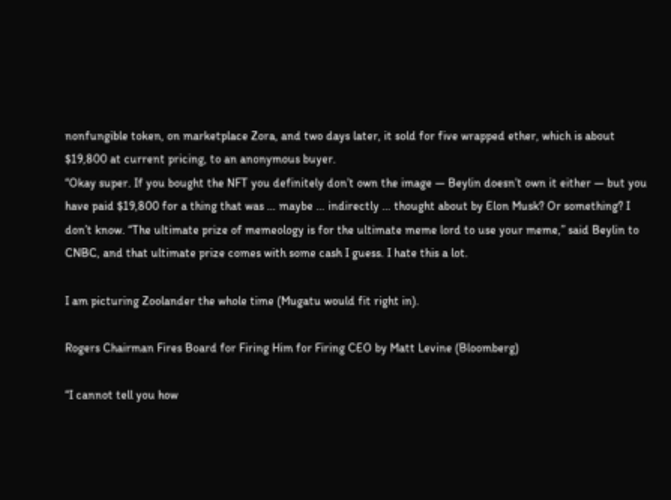nonfungible token, on marketplace Zora, and two days later, it sold for five wrapped ether, which is about $19,800 at current pricing, to an anonymous buyer.
“Okay super. If you bought the NFT you definitely don’t own the image — Beylin doesn’t own it either — but you have paid $19,800 for a thing that was … maybe … indirectly … thought about by Elon Musk? Or something? I don’t know. “The ultimate prize of memeology is for the ultimate meme lord to use your meme,” said Beylin to CNBC, and that ultimate prize comes with some cash I guess. I hate this a lot.

I am picturing Zoolander the whole time (Mugatu would fit right in).

Rogers Chairman Fires Board for Firing Him for Firing CEO by Matt Levine (Bloomberg)

“I cannot tell you how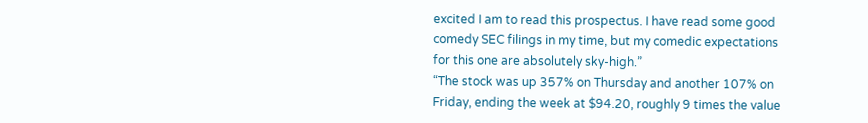excited I am to read this prospectus. I have read some good comedy SEC filings in my time, but my comedic expectations for this one are absolutely sky-high.”
“The stock was up 357% on Thursday and another 107% on Friday, ending the week at $94.20, roughly 9 times the value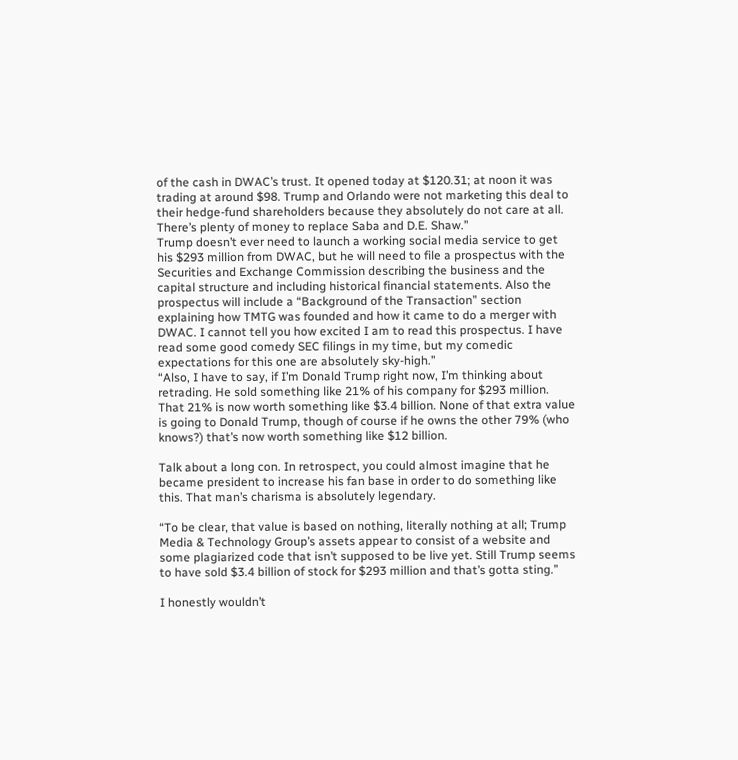of the cash in DWAC’s trust. It opened today at $120.31; at noon it was trading at around $98. Trump and Orlando were not marketing this deal to their hedge-fund shareholders because they absolutely do not care at all. There’s plenty of money to replace Saba and D.E. Shaw.”
Trump doesn’t ever need to launch a working social media service to get his $293 million from DWAC, but he will need to file a prospectus with the Securities and Exchange Commission describing the business and the capital structure and including historical financial statements. Also the prospectus will include a “Background of the Transaction” section explaining how TMTG was founded and how it came to do a merger with DWAC. I cannot tell you how excited I am to read this prospectus. I have read some good comedy SEC filings in my time, but my comedic expectations for this one are absolutely sky-high.”
“Also, I have to say, if I’m Donald Trump right now, I’m thinking about retrading. He sold something like 21% of his company for $293 million. That 21% is now worth something like $3.4 billion. None of that extra value is going to Donald Trump, though of course if he owns the other 79% (who knows?) that’s now worth something like $12 billion.

Talk about a long con. In retrospect, you could almost imagine that he became president to increase his fan base in order to do something like this. That man’s charisma is absolutely legendary.

“To be clear, that value is based on nothing, literally nothing at all; Trump Media & Technology Group’s assets appear to consist of a website and some plagiarized code that isn’t supposed to be live yet. Still Trump seems to have sold $3.4 billion of stock for $293 million and that’s gotta sting.”

I honestly wouldn’t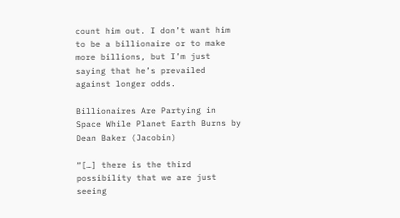count him out. I don’t want him to be a billionaire or to make more billions, but I’m just saying that he’s prevailed against longer odds.

Billionaires Are Partying in Space While Planet Earth Burns by Dean Baker (Jacobin)

“[…] there is the third possibility that we are just seeing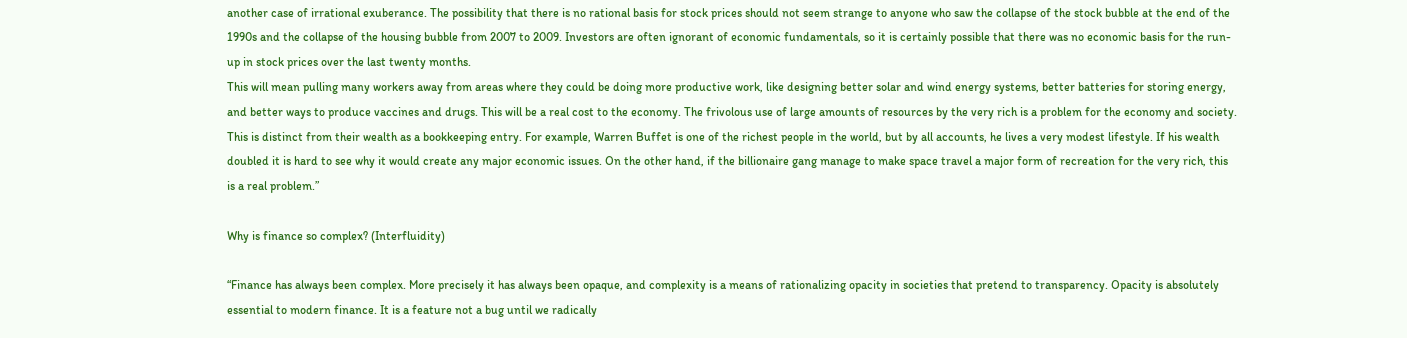another case of irrational exuberance. The possibility that there is no rational basis for stock prices should not seem strange to anyone who saw the collapse of the stock bubble at the end of the 1990s and the collapse of the housing bubble from 2007 to 2009. Investors are often ignorant of economic fundamentals, so it is certainly possible that there was no economic basis for the run-up in stock prices over the last twenty months.
This will mean pulling many workers away from areas where they could be doing more productive work, like designing better solar and wind energy systems, better batteries for storing energy, and better ways to produce vaccines and drugs. This will be a real cost to the economy. The frivolous use of large amounts of resources by the very rich is a problem for the economy and society. This is distinct from their wealth as a bookkeeping entry. For example, Warren Buffet is one of the richest people in the world, but by all accounts, he lives a very modest lifestyle. If his wealth doubled it is hard to see why it would create any major economic issues. On the other hand, if the billionaire gang manage to make space travel a major form of recreation for the very rich, this is a real problem.”

Why is finance so complex? (Interfluidity)

“Finance has always been complex. More precisely it has always been opaque, and complexity is a means of rationalizing opacity in societies that pretend to transparency. Opacity is absolutely essential to modern finance. It is a feature not a bug until we radically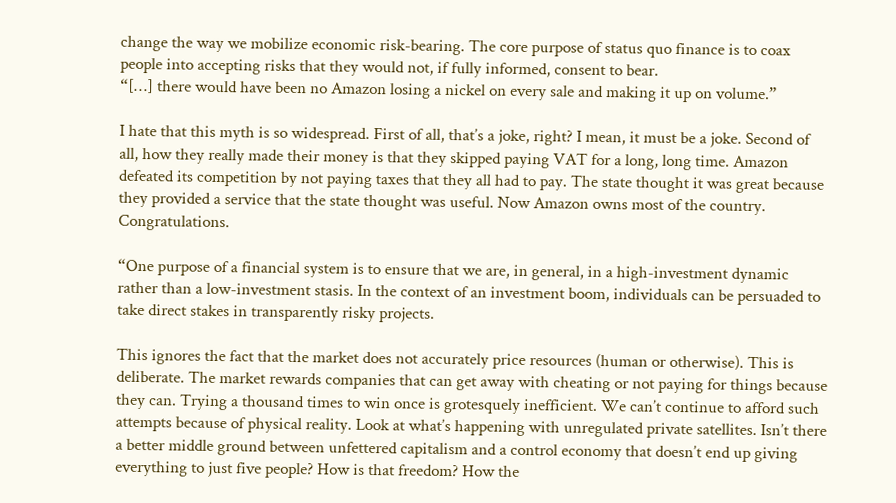change the way we mobilize economic risk-bearing. The core purpose of status quo finance is to coax people into accepting risks that they would not, if fully informed, consent to bear.
“[…] there would have been no Amazon losing a nickel on every sale and making it up on volume.”

I hate that this myth is so widespread. First of all, that’s a joke, right? I mean, it must be a joke. Second of all, how they really made their money is that they skipped paying VAT for a long, long time. Amazon defeated its competition by not paying taxes that they all had to pay. The state thought it was great because they provided a service that the state thought was useful. Now Amazon owns most of the country. Congratulations.

“One purpose of a financial system is to ensure that we are, in general, in a high-investment dynamic rather than a low-investment stasis. In the context of an investment boom, individuals can be persuaded to take direct stakes in transparently risky projects.

This ignores the fact that the market does not accurately price resources (human or otherwise). This is deliberate. The market rewards companies that can get away with cheating or not paying for things because they can. Trying a thousand times to win once is grotesquely inefficient. We can’t continue to afford such attempts because of physical reality. Look at what’s happening with unregulated private satellites. Isn’t there a better middle ground between unfettered capitalism and a control economy that doesn’t end up giving everything to just five people? How is that freedom? How the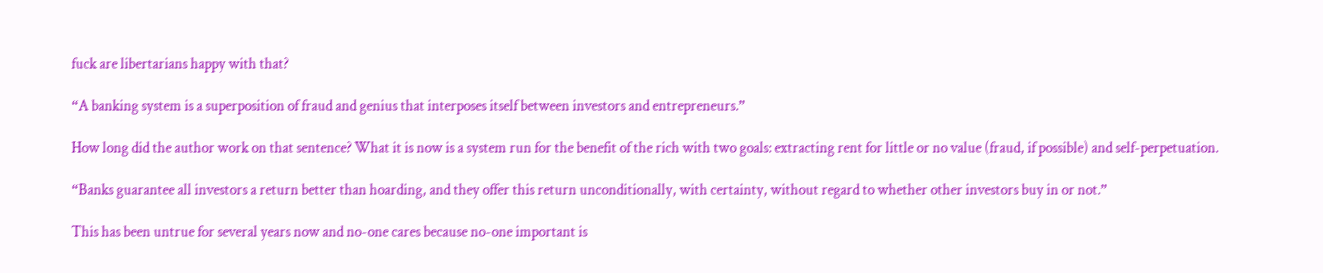fuck are libertarians happy with that?

“A banking system is a superposition of fraud and genius that interposes itself between investors and entrepreneurs.”

How long did the author work on that sentence? What it is now is a system run for the benefit of the rich with two goals: extracting rent for little or no value (fraud, if possible) and self-perpetuation.

“Banks guarantee all investors a return better than hoarding, and they offer this return unconditionally, with certainty, without regard to whether other investors buy in or not.”

This has been untrue for several years now and no-one cares because no-one important is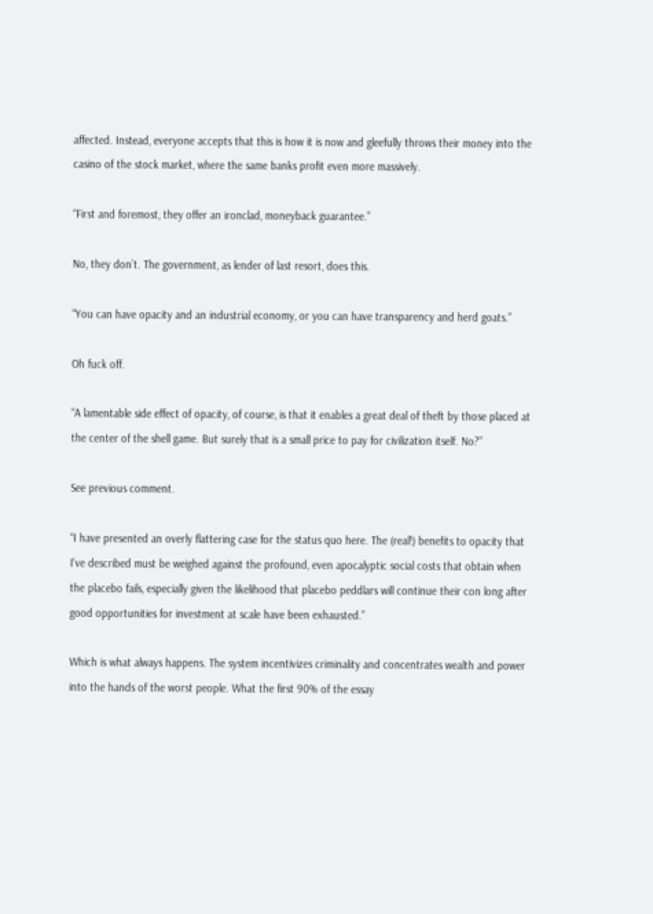affected. Instead, everyone accepts that this is how it is now and gleefully throws their money into the casino of the stock market, where the same banks profit even more massively.

“First and foremost, they offer an ironclad, moneyback guarantee.”

No, they don’t. The government, as lender of last resort, does this.

“You can have opacity and an industrial economy, or you can have transparency and herd goats.”

Oh fuck off.

“A lamentable side effect of opacity, of course, is that it enables a great deal of theft by those placed at the center of the shell game. But surely that is a small price to pay for civilization itself. No?”

See previous comment.

“I have presented an overly flattering case for the status quo here. The (real!) benefits to opacity that I’ve described must be weighed against the profound, even apocalyptic social costs that obtain when the placebo fails, especially given the likelihood that placebo peddlars will continue their con long after good opportunities for investment at scale have been exhausted.”

Which is what always happens. The system incentivizes criminality and concentrates wealth and power into the hands of the worst people. What the first 90% of the essay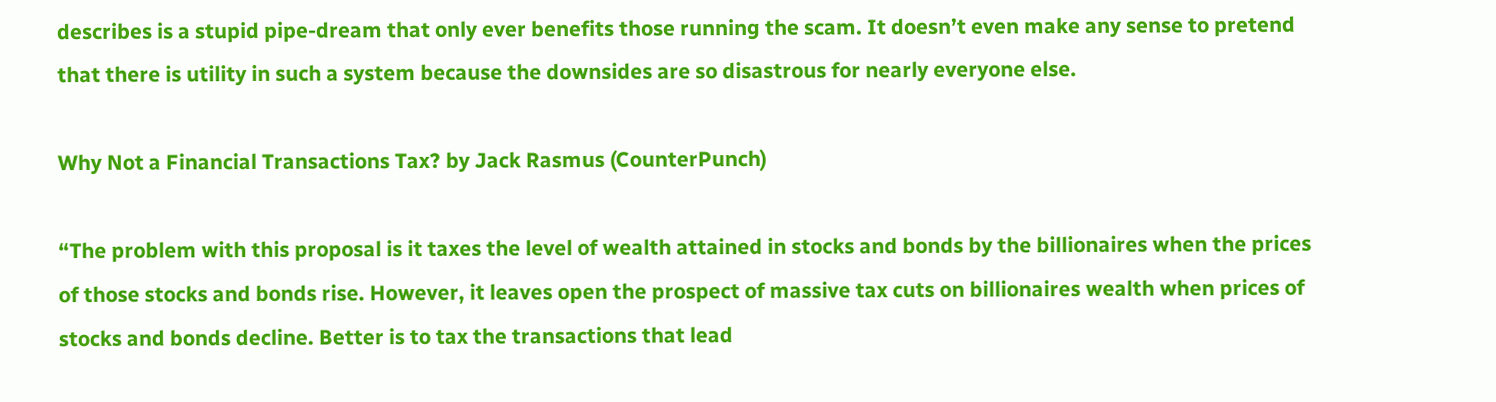describes is a stupid pipe-dream that only ever benefits those running the scam. It doesn’t even make any sense to pretend that there is utility in such a system because the downsides are so disastrous for nearly everyone else.

Why Not a Financial Transactions Tax? by Jack Rasmus (CounterPunch)

“The problem with this proposal is it taxes the level of wealth attained in stocks and bonds by the billionaires when the prices of those stocks and bonds rise. However, it leaves open the prospect of massive tax cuts on billionaires wealth when prices of stocks and bonds decline. Better is to tax the transactions that lead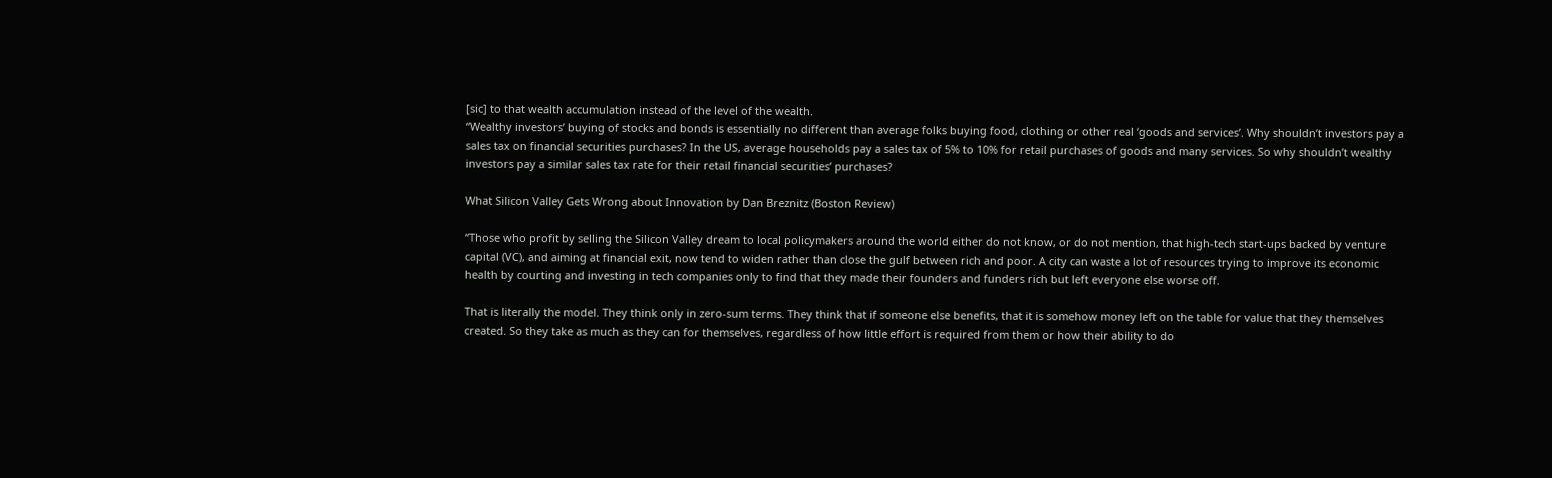[sic] to that wealth accumulation instead of the level of the wealth.
“Wealthy investors’ buying of stocks and bonds is essentially no different than average folks buying food, clothing or other real ‘goods and services’. Why shouldn’t investors pay a sales tax on financial securities purchases? In the US, average households pay a sales tax of 5% to 10% for retail purchases of goods and many services. So why shouldn’t wealthy investors pay a similar sales tax rate for their retail financial securities’ purchases?

What Silicon Valley Gets Wrong about Innovation by Dan Breznitz (Boston Review)

“Those who profit by selling the Silicon Valley dream to local policymakers around the world either do not know, or do not mention, that high-tech start-ups backed by venture capital (VC), and aiming at financial exit, now tend to widen rather than close the gulf between rich and poor. A city can waste a lot of resources trying to improve its economic health by courting and investing in tech companies only to find that they made their founders and funders rich but left everyone else worse off.

That is literally the model. They think only in zero-sum terms. They think that if someone else benefits, that it is somehow money left on the table for value that they themselves created. So they take as much as they can for themselves, regardless of how little effort is required from them or how their ability to do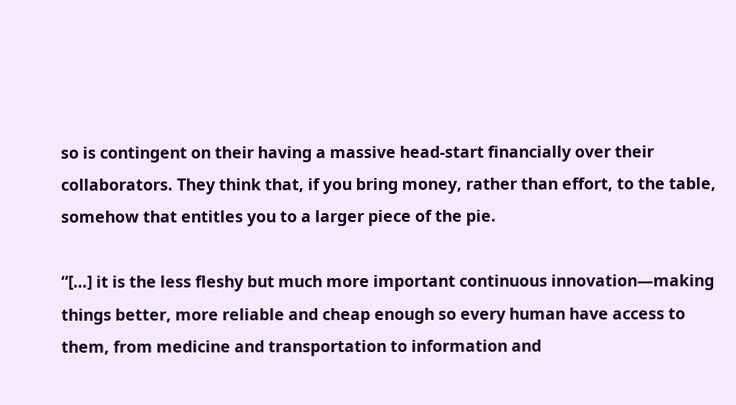so is contingent on their having a massive head-start financially over their collaborators. They think that, if you bring money, rather than effort, to the table, somehow that entitles you to a larger piece of the pie.

“[…] it is the less fleshy but much more important continuous innovation—making things better, more reliable and cheap enough so every human have access to them, from medicine and transportation to information and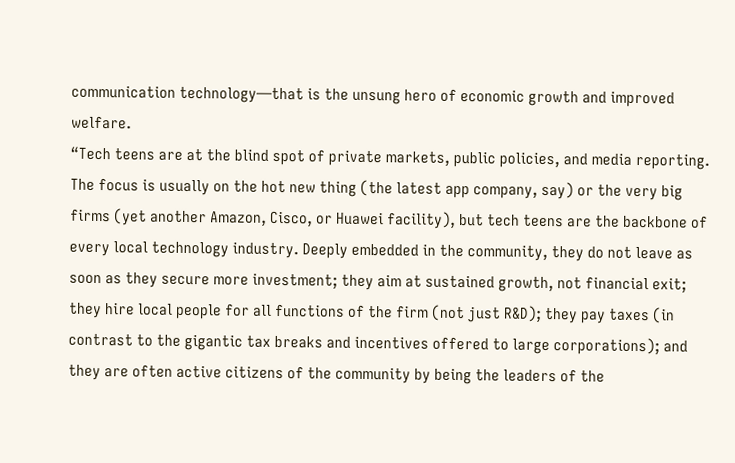communication technology—that is the unsung hero of economic growth and improved welfare.
“Tech teens are at the blind spot of private markets, public policies, and media reporting. The focus is usually on the hot new thing (the latest app company, say) or the very big firms (yet another Amazon, Cisco, or Huawei facility), but tech teens are the backbone of every local technology industry. Deeply embedded in the community, they do not leave as soon as they secure more investment; they aim at sustained growth, not financial exit; they hire local people for all functions of the firm (not just R&D); they pay taxes (in contrast to the gigantic tax breaks and incentives offered to large corporations); and they are often active citizens of the community by being the leaders of the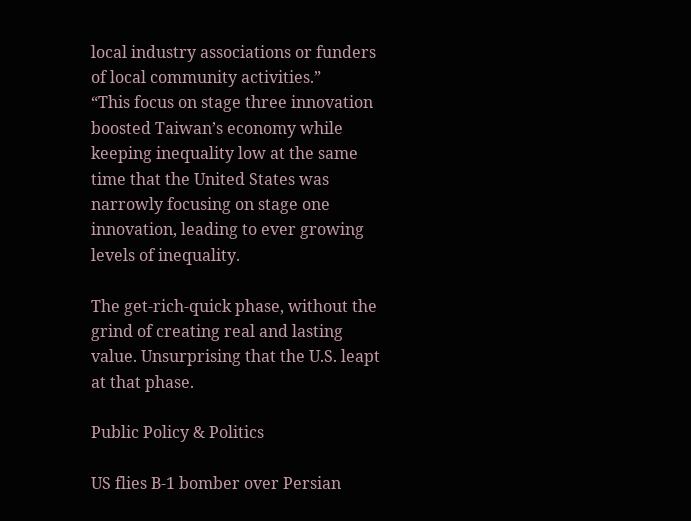local industry associations or funders of local community activities.”
“This focus on stage three innovation boosted Taiwan’s economy while keeping inequality low at the same time that the United States was narrowly focusing on stage one innovation, leading to ever growing levels of inequality.

The get-rich-quick phase, without the grind of creating real and lasting value. Unsurprising that the U.S. leapt at that phase.

Public Policy & Politics

US flies B-1 bomber over Persian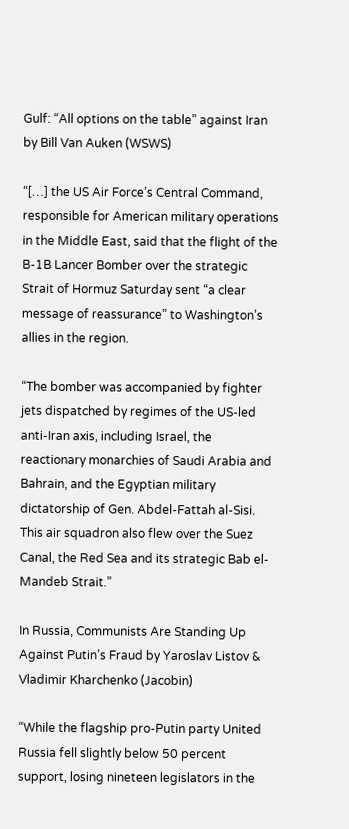Gulf: “All options on the table” against Iran by Bill Van Auken (WSWS)

“[…] the US Air Force’s Central Command, responsible for American military operations in the Middle East, said that the flight of the B-1B Lancer Bomber over the strategic Strait of Hormuz Saturday sent “a clear message of reassurance” to Washington’s allies in the region.

“The bomber was accompanied by fighter jets dispatched by regimes of the US-led anti-Iran axis, including Israel, the reactionary monarchies of Saudi Arabia and Bahrain, and the Egyptian military dictatorship of Gen. Abdel-Fattah al-Sisi. This air squadron also flew over the Suez Canal, the Red Sea and its strategic Bab el-Mandeb Strait.”

In Russia, Communists Are Standing Up Against Putin’s Fraud by Yaroslav Listov & Vladimir Kharchenko (Jacobin)

“While the flagship pro-Putin party United Russia fell slightly below 50 percent support, losing nineteen legislators in the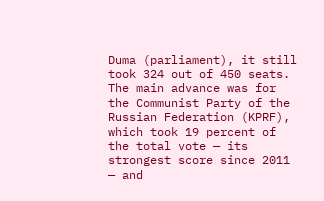Duma (parliament), it still took 324 out of 450 seats. The main advance was for the Communist Party of the Russian Federation (KPRF), which took 19 percent of the total vote — its strongest score since 2011 — and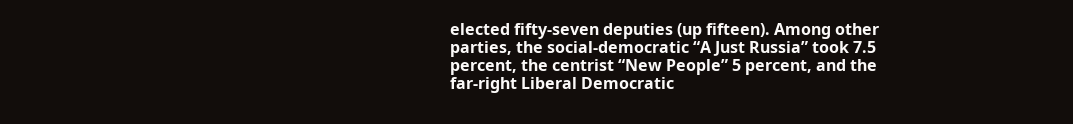elected fifty-seven deputies (up fifteen). Among other parties, the social-democratic “A Just Russia” took 7.5 percent, the centrist “New People” 5 percent, and the far-right Liberal Democratic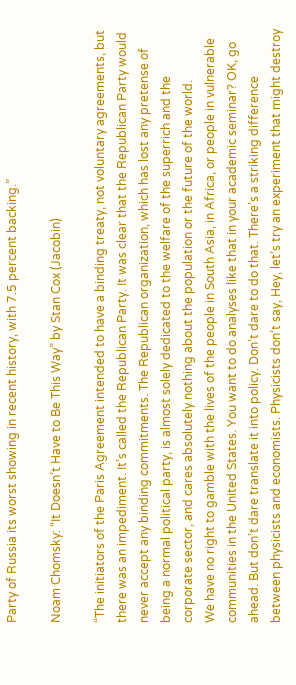Party of Russia its worst showing in recent history, with 7.5 percent backing.”

Noam Chomsky: “It Doesn’t Have to Be This Way” by Stan Cox (Jacobin)

“The initiators of the Paris Agreement intended to have a binding treaty, not voluntary agreements, but there was an impediment. It’s called the Republican Party. It was clear that the Republican Party would never accept any binding commitments. The Republican organization, which has lost any pretense of being a normal political party, is almost solely dedicated to the welfare of the superrich and the corporate sector, and cares absolutely nothing about the population or the future of the world.
We have no right to gamble with the lives of the people in South Asia, in Africa, or people in vulnerable communities in the United States. You want to do analyses like that in your academic seminar? OK, go ahead. But don’t dare translate it into policy. Don’t dare to do that. There’s a striking difference between physicists and economists. Physicists don’t say, Hey, let’s try an experiment that might destroy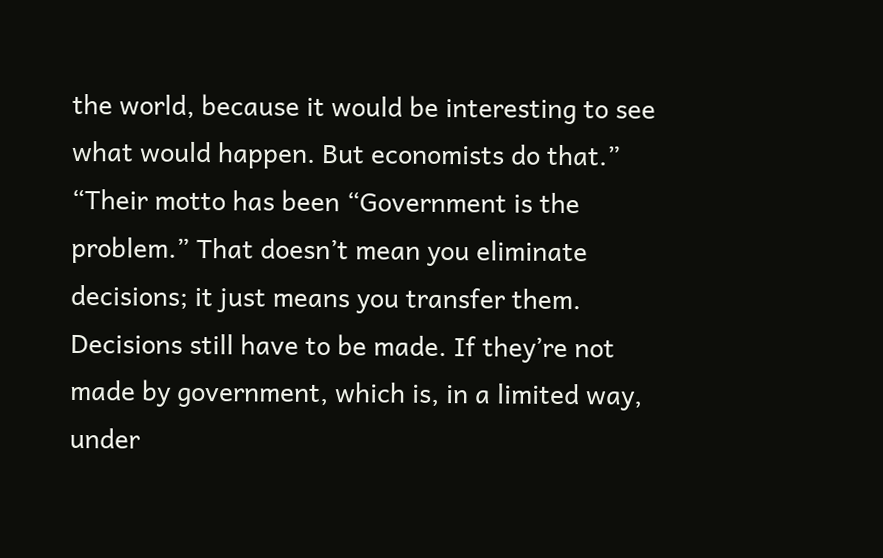the world, because it would be interesting to see what would happen. But economists do that.”
“Their motto has been “Government is the problem.” That doesn’t mean you eliminate decisions; it just means you transfer them. Decisions still have to be made. If they’re not made by government, which is, in a limited way, under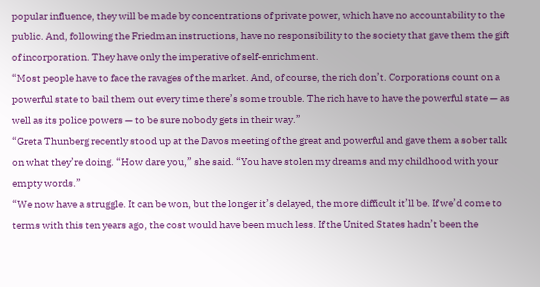popular influence, they will be made by concentrations of private power, which have no accountability to the public. And, following the Friedman instructions, have no responsibility to the society that gave them the gift of incorporation. They have only the imperative of self-enrichment.
“Most people have to face the ravages of the market. And, of course, the rich don’t. Corporations count on a powerful state to bail them out every time there’s some trouble. The rich have to have the powerful state — as well as its police powers — to be sure nobody gets in their way.”
“Greta Thunberg recently stood up at the Davos meeting of the great and powerful and gave them a sober talk on what they’re doing. “How dare you,” she said. “You have stolen my dreams and my childhood with your empty words.”
“We now have a struggle. It can be won, but the longer it’s delayed, the more difficult it’ll be. If we’d come to terms with this ten years ago, the cost would have been much less. If the United States hadn’t been the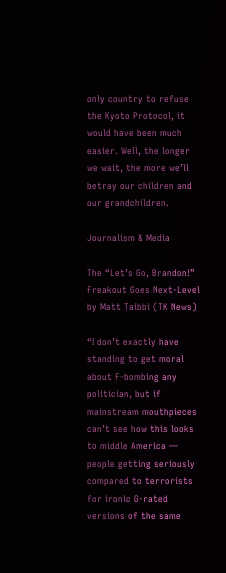only country to refuse the Kyoto Protocol, it would have been much easier. Well, the longer we wait, the more we’ll betray our children and our grandchildren.

Journalism & Media

The “Let’s Go, Brandon!” Freakout Goes Next-Level by Matt Taibbi (TK News)

“I don’t exactly have standing to get moral about F-bombing any politician, but if mainstream mouthpieces can’t see how this looks to middle America — people getting seriously compared to terrorists for ironic G-rated versions of the same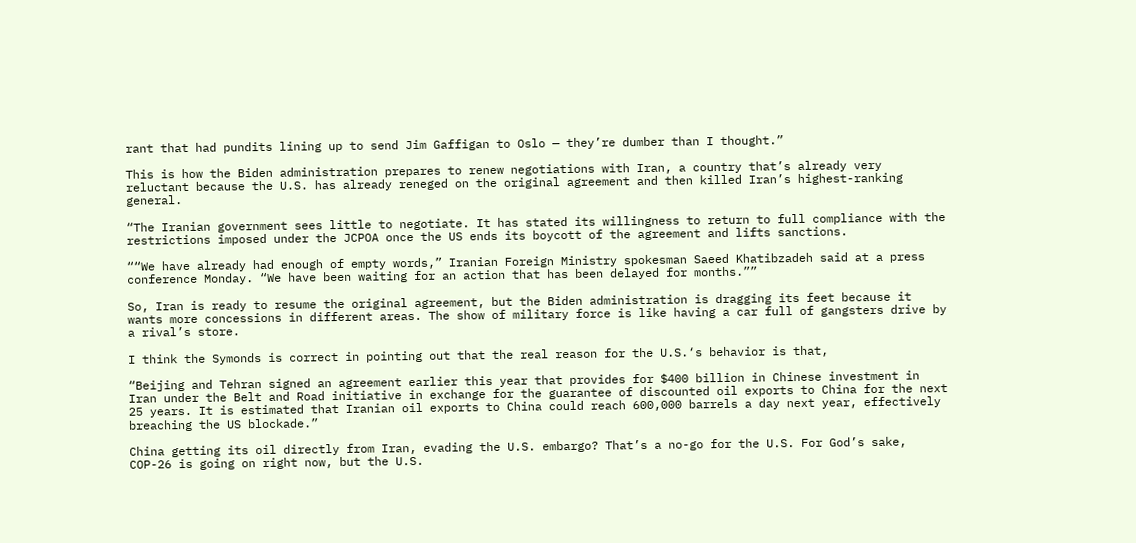rant that had pundits lining up to send Jim Gaffigan to Oslo — they’re dumber than I thought.”

This is how the Biden administration prepares to renew negotiations with Iran, a country that’s already very reluctant because the U.S. has already reneged on the original agreement and then killed Iran’s highest-ranking general.

“The Iranian government sees little to negotiate. It has stated its willingness to return to full compliance with the restrictions imposed under the JCPOA once the US ends its boycott of the agreement and lifts sanctions.

““We have already had enough of empty words,” Iranian Foreign Ministry spokesman Saeed Khatibzadeh said at a press conference Monday. “We have been waiting for an action that has been delayed for months.””

So, Iran is ready to resume the original agreement, but the Biden administration is dragging its feet because it wants more concessions in different areas. The show of military force is like having a car full of gangsters drive by a rival’s store.

I think the Symonds is correct in pointing out that the real reason for the U.S.‘s behavior is that,

“Beijing and Tehran signed an agreement earlier this year that provides for $400 billion in Chinese investment in Iran under the Belt and Road initiative in exchange for the guarantee of discounted oil exports to China for the next 25 years. It is estimated that Iranian oil exports to China could reach 600,000 barrels a day next year, effectively breaching the US blockade.”

China getting its oil directly from Iran, evading the U.S. embargo? That’s a no-go for the U.S. For God’s sake, COP-26 is going on right now, but the U.S.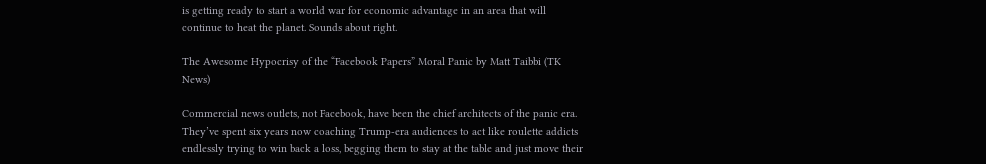is getting ready to start a world war for economic advantage in an area that will continue to heat the planet. Sounds about right.

The Awesome Hypocrisy of the “Facebook Papers” Moral Panic by Matt Taibbi (TK News)

Commercial news outlets, not Facebook, have been the chief architects of the panic era. They’ve spent six years now coaching Trump-era audiences to act like roulette addicts endlessly trying to win back a loss, begging them to stay at the table and just move their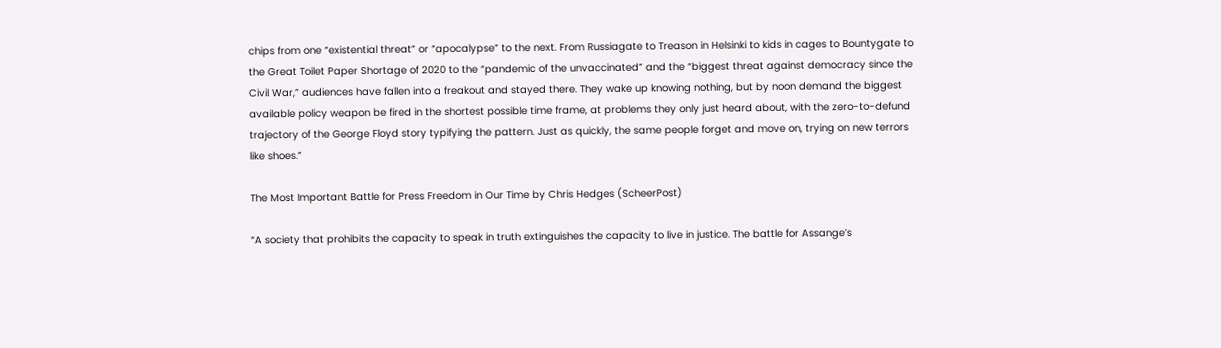chips from one “existential threat” or “apocalypse” to the next. From Russiagate to Treason in Helsinki to kids in cages to Bountygate to the Great Toilet Paper Shortage of 2020 to the “pandemic of the unvaccinated” and the “biggest threat against democracy since the Civil War,” audiences have fallen into a freakout and stayed there. They wake up knowing nothing, but by noon demand the biggest available policy weapon be fired in the shortest possible time frame, at problems they only just heard about, with the zero-to-defund trajectory of the George Floyd story typifying the pattern. Just as quickly, the same people forget and move on, trying on new terrors like shoes.”

The Most Important Battle for Press Freedom in Our Time by Chris Hedges (ScheerPost)

“A society that prohibits the capacity to speak in truth extinguishes the capacity to live in justice. The battle for Assange’s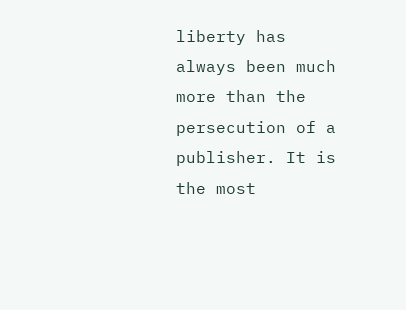liberty has always been much more than the persecution of a publisher. It is the most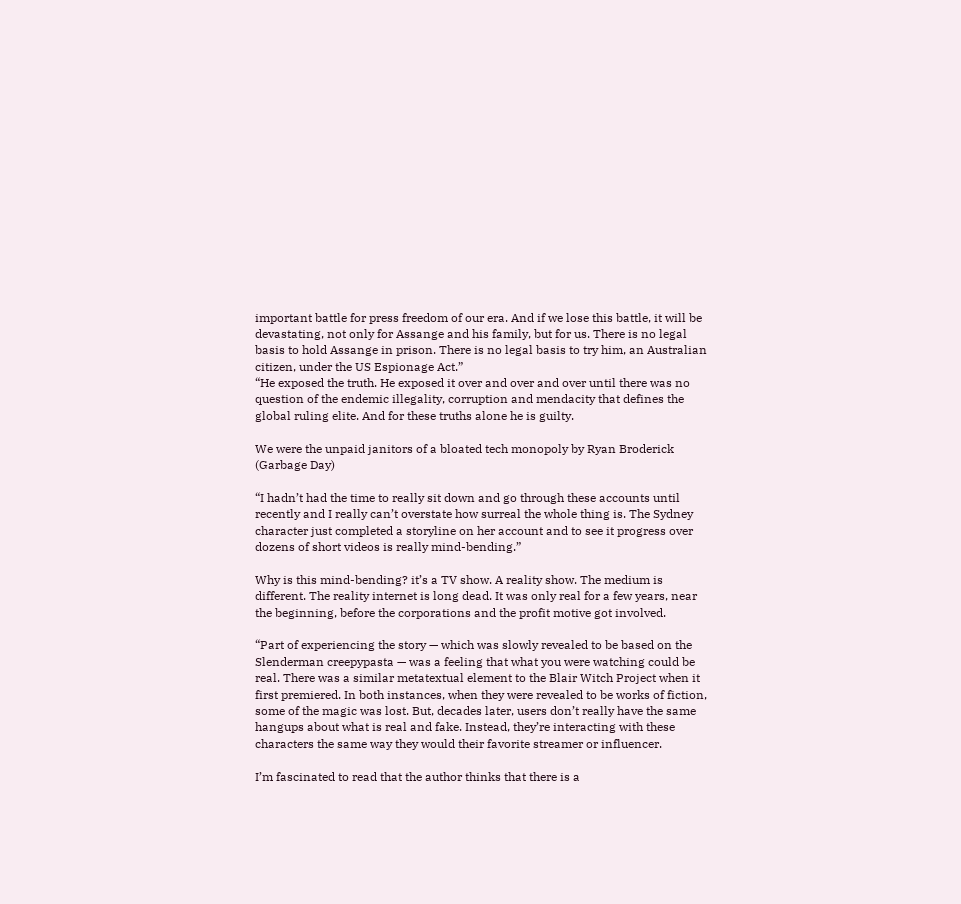important battle for press freedom of our era. And if we lose this battle, it will be devastating, not only for Assange and his family, but for us. There is no legal basis to hold Assange in prison. There is no legal basis to try him, an Australian citizen, under the US Espionage Act.”
“He exposed the truth. He exposed it over and over and over until there was no question of the endemic illegality, corruption and mendacity that defines the global ruling elite. And for these truths alone he is guilty.

We were the unpaid janitors of a bloated tech monopoly by Ryan Broderick (Garbage Day)

“I hadn’t had the time to really sit down and go through these accounts until recently and I really can’t overstate how surreal the whole thing is. The Sydney character just completed a storyline on her account and to see it progress over dozens of short videos is really mind-bending.”

Why is this mind-bending? it’s a TV show. A reality show. The medium is different. The reality internet is long dead. It was only real for a few years, near the beginning, before the corporations and the profit motive got involved.

“Part of experiencing the story — which was slowly revealed to be based on the Slenderman creepypasta — was a feeling that what you were watching could be real. There was a similar metatextual element to the Blair Witch Project when it first premiered. In both instances, when they were revealed to be works of fiction, some of the magic was lost. But, decades later, users don’t really have the same hangups about what is real and fake. Instead, they’re interacting with these characters the same way they would their favorite streamer or influencer.

I’m fascinated to read that the author thinks that there is a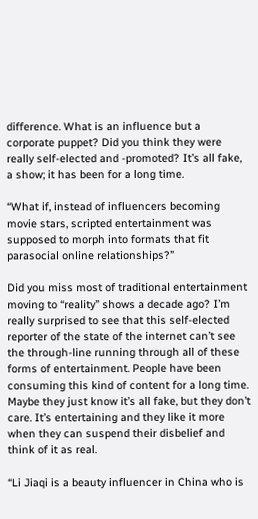difference. What is an influence but a corporate puppet? Did you think they were really self-elected and -promoted? It’s all fake, a show; it has been for a long time.

“What if, instead of influencers becoming movie stars, scripted entertainment was supposed to morph into formats that fit parasocial online relationships?”

Did you miss most of traditional entertainment moving to “reality” shows a decade ago? I’m really surprised to see that this self-elected reporter of the state of the internet can’t see the through-line running through all of these forms of entertainment. People have been consuming this kind of content for a long time. Maybe they just know it’s all fake, but they don’t care. It’s entertaining and they like it more when they can suspend their disbelief and think of it as real.

“Li Jiaqi is a beauty influencer in China who is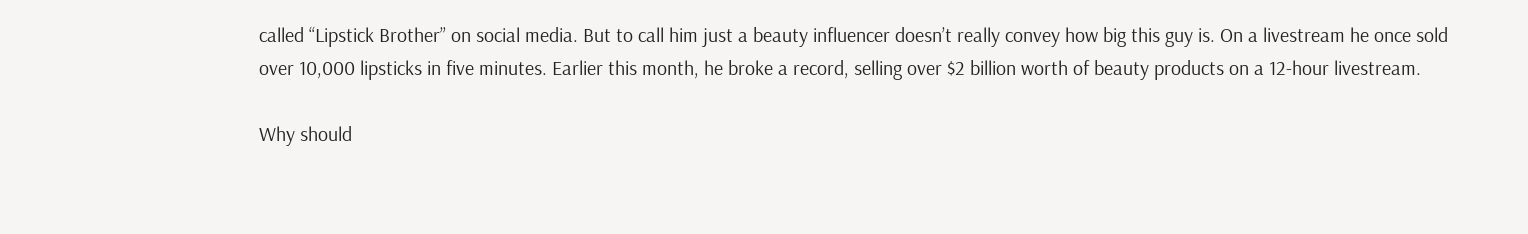called “Lipstick Brother” on social media. But to call him just a beauty influencer doesn’t really convey how big this guy is. On a livestream he once sold over 10,000 lipsticks in five minutes. Earlier this month, he broke a record, selling over $2 billion worth of beauty products on a 12-hour livestream.

Why should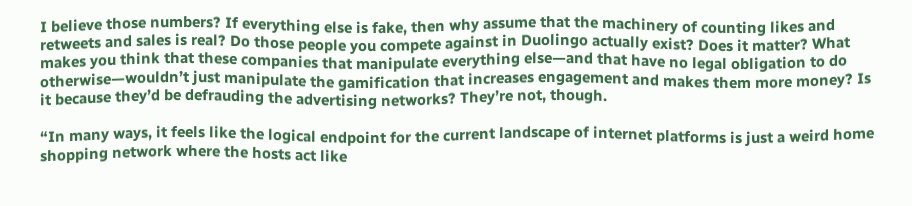I believe those numbers? If everything else is fake, then why assume that the machinery of counting likes and retweets and sales is real? Do those people you compete against in Duolingo actually exist? Does it matter? What makes you think that these companies that manipulate everything else—and that have no legal obligation to do otherwise—wouldn’t just manipulate the gamification that increases engagement and makes them more money? Is it because they’d be defrauding the advertising networks? They’re not, though.

“In many ways, it feels like the logical endpoint for the current landscape of internet platforms is just a weird home shopping network where the hosts act like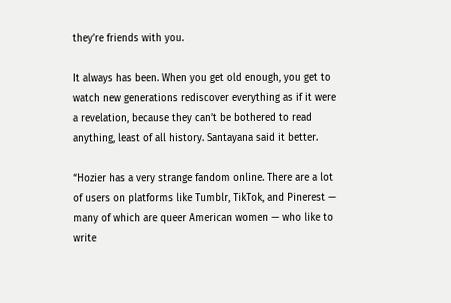they’re friends with you.

It always has been. When you get old enough, you get to watch new generations rediscover everything as if it were a revelation, because they can’t be bothered to read anything, least of all history. Santayana said it better.

“Hozier has a very strange fandom online. There are a lot of users on platforms like Tumblr, TikTok, and Pinerest — many of which are queer American women — who like to write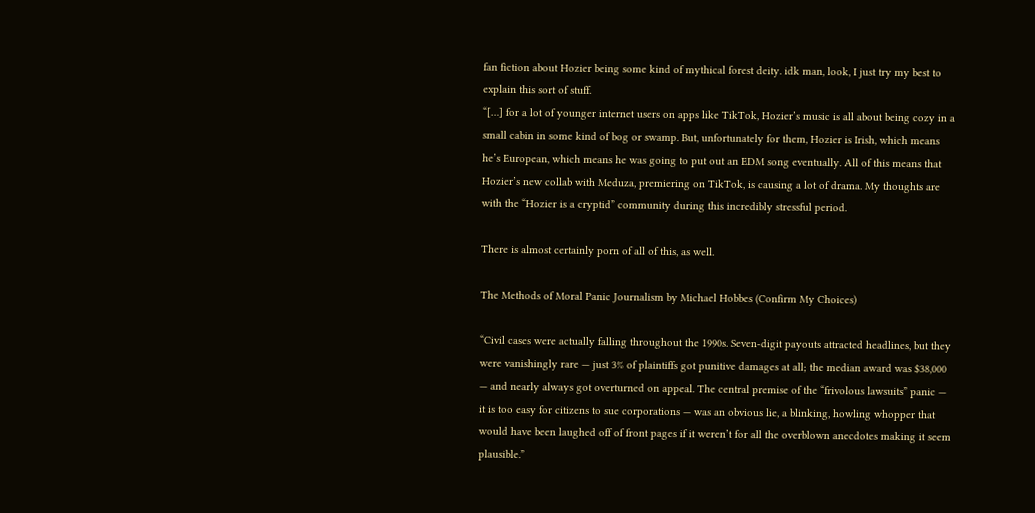fan fiction about Hozier being some kind of mythical forest deity. idk man, look, I just try my best to explain this sort of stuff.
“[…] for a lot of younger internet users on apps like TikTok, Hozier’s music is all about being cozy in a small cabin in some kind of bog or swamp. But, unfortunately for them, Hozier is Irish, which means he’s European, which means he was going to put out an EDM song eventually. All of this means that Hozier’s new collab with Meduza, premiering on TikTok, is causing a lot of drama. My thoughts are with the “Hozier is a cryptid” community during this incredibly stressful period.

There is almost certainly porn of all of this, as well.

The Methods of Moral Panic Journalism by Michael Hobbes (Confirm My Choices)

“Civil cases were actually falling throughout the 1990s. Seven-digit payouts attracted headlines, but they were vanishingly rare — just 3% of plaintiffs got punitive damages at all; the median award was $38,000 — and nearly always got overturned on appeal. The central premise of the “frivolous lawsuits” panic — it is too easy for citizens to sue corporations — was an obvious lie, a blinking, howling whopper that would have been laughed off of front pages if it weren’t for all the overblown anecdotes making it seem plausible.”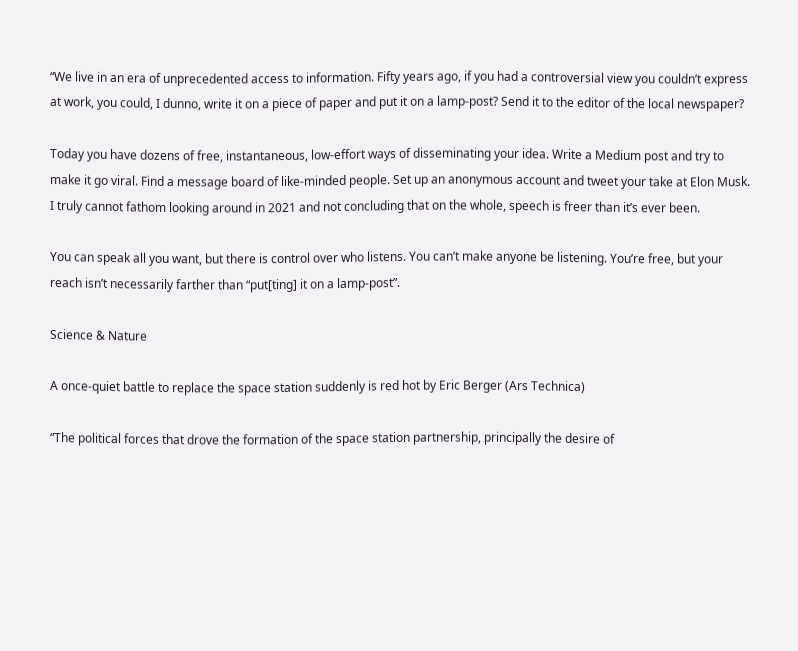“We live in an era of unprecedented access to information. Fifty years ago, if you had a controversial view you couldn’t express at work, you could, I dunno, write it on a piece of paper and put it on a lamp-post? Send it to the editor of the local newspaper?

Today you have dozens of free, instantaneous, low-effort ways of disseminating your idea. Write a Medium post and try to make it go viral. Find a message board of like-minded people. Set up an anonymous account and tweet your take at Elon Musk. I truly cannot fathom looking around in 2021 and not concluding that on the whole, speech is freer than it’s ever been.

You can speak all you want, but there is control over who listens. You can’t make anyone be listening. You’re free, but your reach isn’t necessarily farther than “put[ting] it on a lamp-post”.

Science & Nature

A once-quiet battle to replace the space station suddenly is red hot by Eric Berger (Ars Technica)

“The political forces that drove the formation of the space station partnership, principally the desire of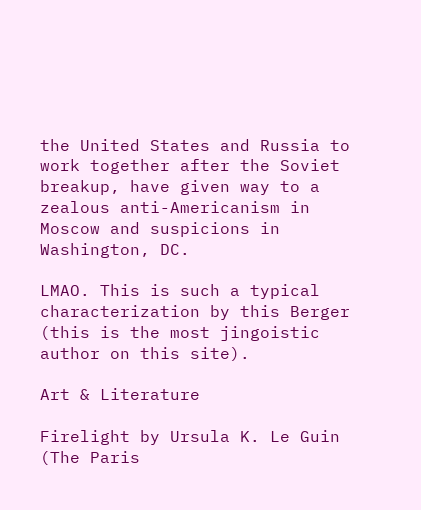the United States and Russia to work together after the Soviet breakup, have given way to a zealous anti-Americanism in Moscow and suspicions in Washington, DC.

LMAO. This is such a typical characterization by this Berger (this is the most jingoistic author on this site).

Art & Literature

Firelight by Ursula K. Le Guin (The Paris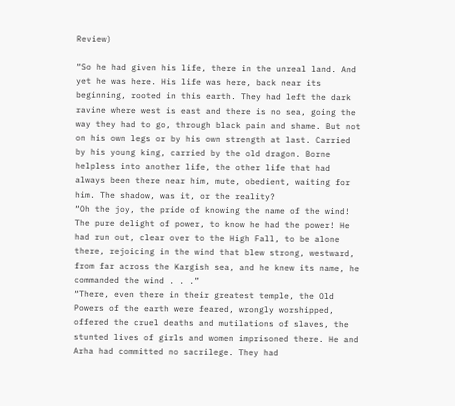Review)

“So he had given his life, there in the unreal land. And yet he was here. His life was here, back near its beginning, rooted in this earth. They had left the dark ravine where west is east and there is no sea, going the way they had to go, through black pain and shame. But not on his own legs or by his own strength at last. Carried by his young king, carried by the old dragon. Borne helpless into another life, the other life that had always been there near him, mute, obedient, waiting for him. The shadow, was it, or the reality?
“Oh the joy, the pride of knowing the name of the wind! The pure delight of power, to know he had the power! He had run out, clear over to the High Fall, to be alone there, rejoicing in the wind that blew strong, westward, from far across the Kargish sea, and he knew its name, he commanded the wind . . .”
“There, even there in their greatest temple, the Old Powers of the earth were feared, wrongly worshipped, offered the cruel deaths and mutilations of slaves, the stunted lives of girls and women imprisoned there. He and Arha had committed no sacrilege. They had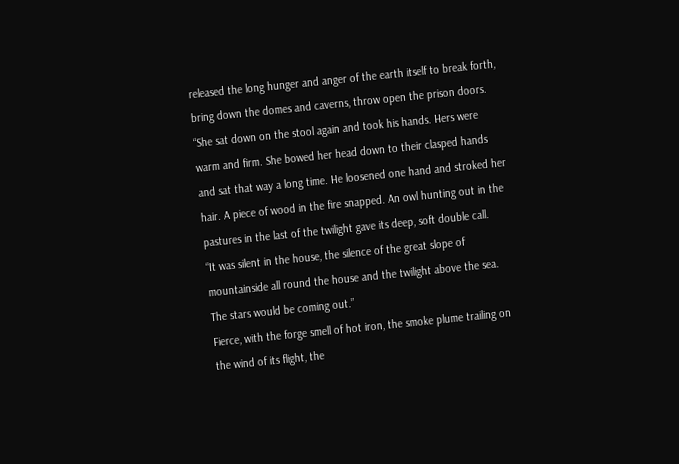released the long hunger and anger of the earth itself to break forth, bring down the domes and caverns, throw open the prison doors.
“She sat down on the stool again and took his hands. Hers were warm and firm. She bowed her head down to their clasped hands and sat that way a long time. He loosened one hand and stroked her hair. A piece of wood in the fire snapped. An owl hunting out in the pastures in the last of the twilight gave its deep, soft double call.
“It was silent in the house, the silence of the great slope of mountainside all round the house and the twilight above the sea. The stars would be coming out.”
Fierce, with the forge smell of hot iron, the smoke plume trailing on the wind of its flight, the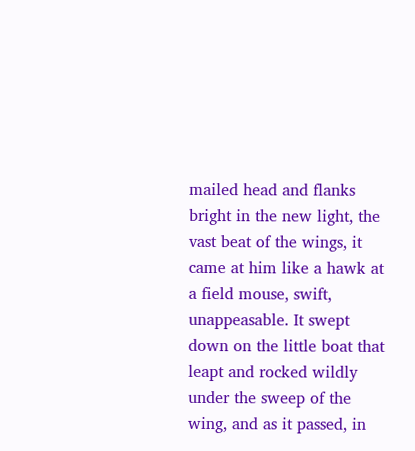mailed head and flanks bright in the new light, the vast beat of the wings, it came at him like a hawk at a field mouse, swift, unappeasable. It swept down on the little boat that leapt and rocked wildly under the sweep of the wing, and as it passed, in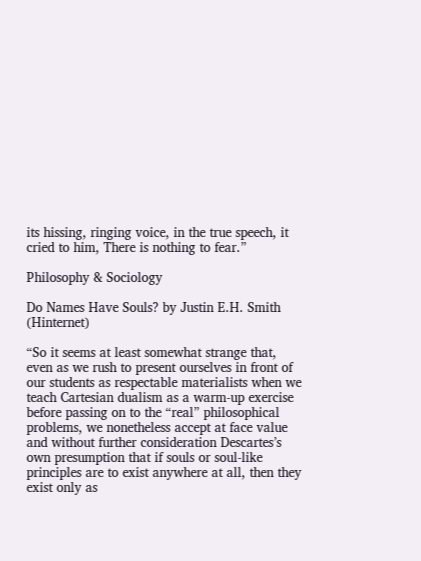its hissing, ringing voice, in the true speech, it cried to him, There is nothing to fear.”

Philosophy & Sociology

Do Names Have Souls? by Justin E.H. Smith (Hinternet)

“So it seems at least somewhat strange that, even as we rush to present ourselves in front of our students as respectable materialists when we teach Cartesian dualism as a warm-up exercise before passing on to the “real” philosophical problems, we nonetheless accept at face value and without further consideration Descartes’s own presumption that if souls or soul-like principles are to exist anywhere at all, then they exist only as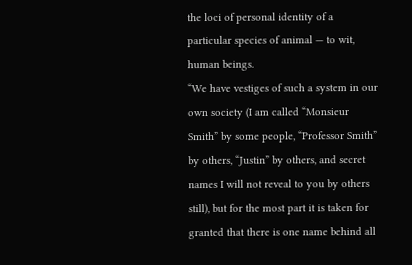the loci of personal identity of a particular species of animal — to wit, human beings.
“We have vestiges of such a system in our own society (I am called “Monsieur Smith” by some people, “Professor Smith” by others, “Justin” by others, and secret names I will not reveal to you by others still), but for the most part it is taken for granted that there is one name behind all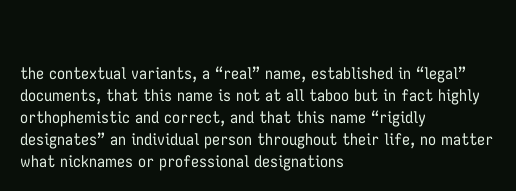the contextual variants, a “real” name, established in “legal” documents, that this name is not at all taboo but in fact highly orthophemistic and correct, and that this name “rigidly designates” an individual person throughout their life, no matter what nicknames or professional designations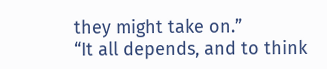they might take on.”
“It all depends, and to think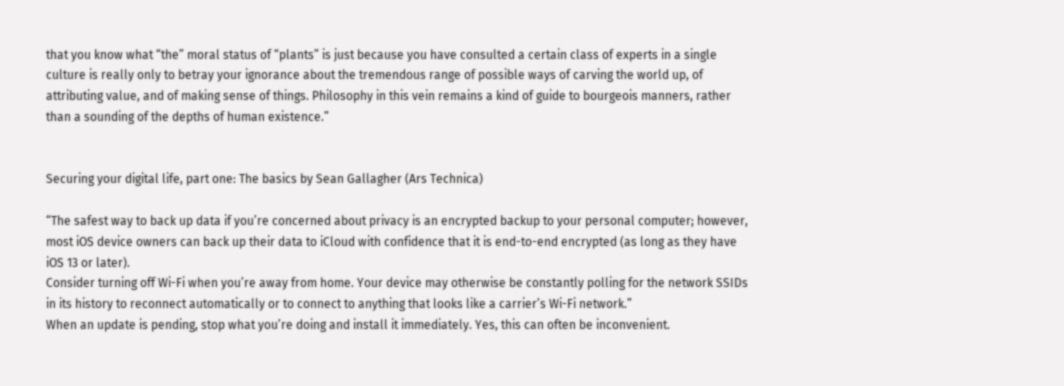that you know what “the” moral status of “plants” is just because you have consulted a certain class of experts in a single culture is really only to betray your ignorance about the tremendous range of possible ways of carving the world up, of attributing value, and of making sense of things. Philosophy in this vein remains a kind of guide to bourgeois manners, rather than a sounding of the depths of human existence.”


Securing your digital life, part one: The basics by Sean Gallagher (Ars Technica)

“The safest way to back up data if you’re concerned about privacy is an encrypted backup to your personal computer; however, most iOS device owners can back up their data to iCloud with confidence that it is end-to-end encrypted (as long as they have iOS 13 or later).
Consider turning off Wi-Fi when you’re away from home. Your device may otherwise be constantly polling for the network SSIDs in its history to reconnect automatically or to connect to anything that looks like a carrier’s Wi-Fi network.”
When an update is pending, stop what you’re doing and install it immediately. Yes, this can often be inconvenient.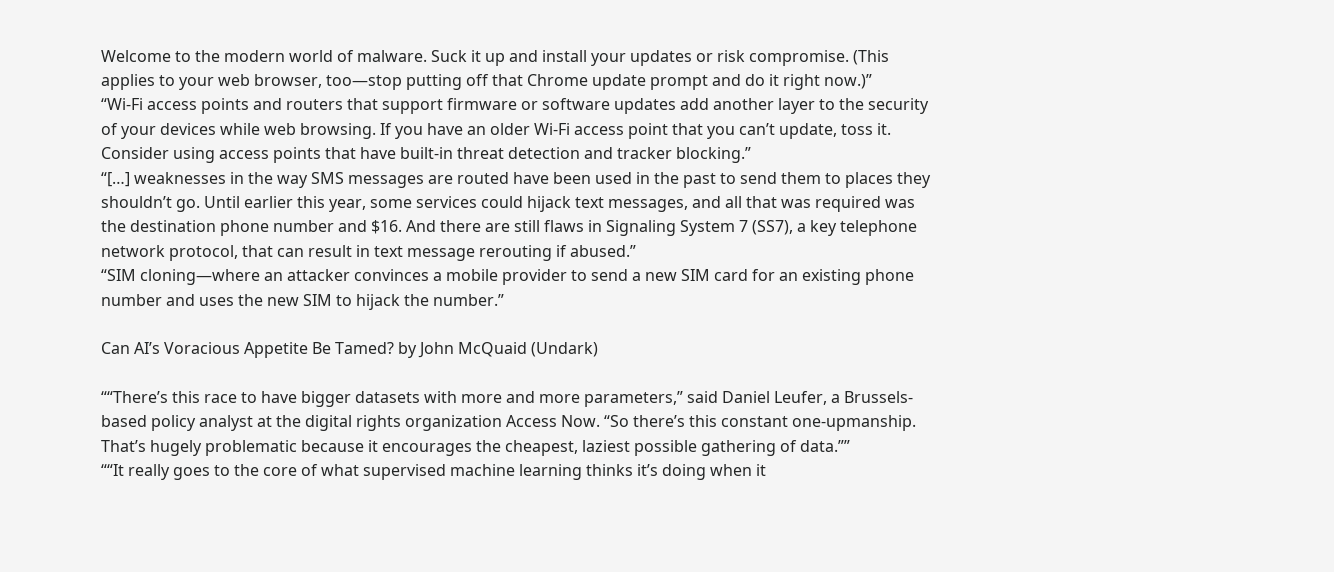Welcome to the modern world of malware. Suck it up and install your updates or risk compromise. (This applies to your web browser, too—stop putting off that Chrome update prompt and do it right now.)”
“Wi-Fi access points and routers that support firmware or software updates add another layer to the security of your devices while web browsing. If you have an older Wi-Fi access point that you can’t update, toss it. Consider using access points that have built-in threat detection and tracker blocking.”
“[…] weaknesses in the way SMS messages are routed have been used in the past to send them to places they shouldn’t go. Until earlier this year, some services could hijack text messages, and all that was required was the destination phone number and $16. And there are still flaws in Signaling System 7 (SS7), a key telephone network protocol, that can result in text message rerouting if abused.”
“SIM cloning—where an attacker convinces a mobile provider to send a new SIM card for an existing phone number and uses the new SIM to hijack the number.”

Can AI’s Voracious Appetite Be Tamed? by John McQuaid (Undark)

““There’s this race to have bigger datasets with more and more parameters,” said Daniel Leufer, a Brussels-based policy analyst at the digital rights organization Access Now. “So there’s this constant one-upmanship. That’s hugely problematic because it encourages the cheapest, laziest possible gathering of data.””
““It really goes to the core of what supervised machine learning thinks it’s doing when it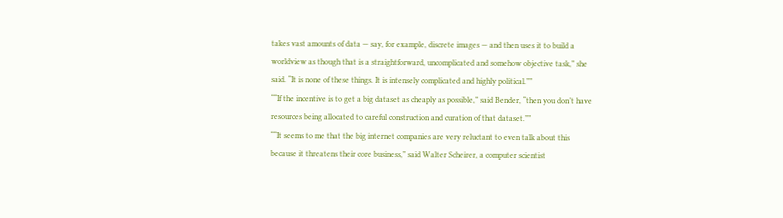takes vast amounts of data — say, for example, discrete images — and then uses it to build a worldview as though that is a straightforward, uncomplicated and somehow objective task,” she said. “It is none of these things. It is intensely complicated and highly political.””
““If the incentive is to get a big dataset as cheaply as possible,” said Bender, “then you don’t have resources being allocated to careful construction and curation of that dataset.””
““It seems to me that the big internet companies are very reluctant to even talk about this because it threatens their core business,” said Walter Scheirer, a computer scientist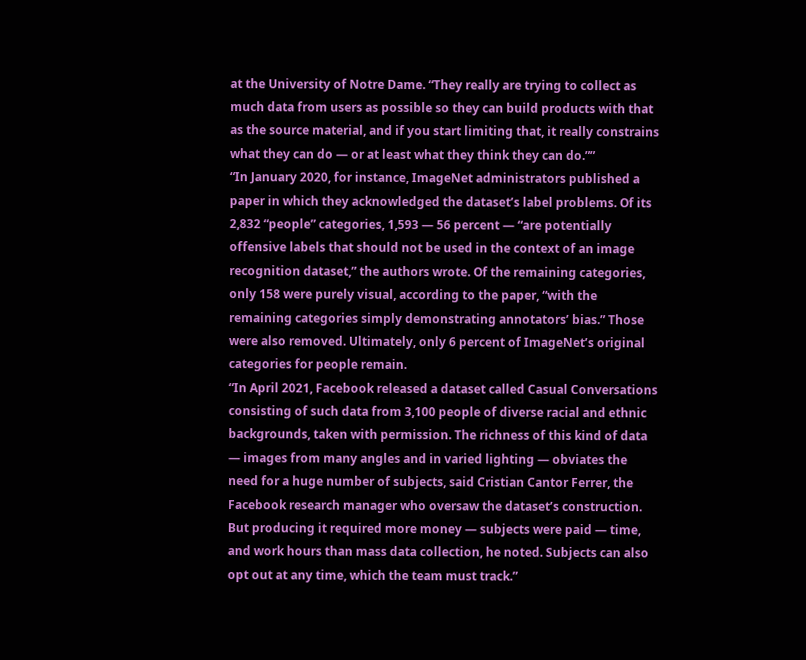at the University of Notre Dame. “They really are trying to collect as much data from users as possible so they can build products with that as the source material, and if you start limiting that, it really constrains what they can do — or at least what they think they can do.””
“In January 2020, for instance, ImageNet administrators published a paper in which they acknowledged the dataset’s label problems. Of its 2,832 “people” categories, 1,593 — 56 percent — “are potentially offensive labels that should not be used in the context of an image recognition dataset,” the authors wrote. Of the remaining categories, only 158 were purely visual, according to the paper, “with the remaining categories simply demonstrating annotators’ bias.” Those were also removed. Ultimately, only 6 percent of ImageNet’s original categories for people remain.
“In April 2021, Facebook released a dataset called Casual Conversations consisting of such data from 3,100 people of diverse racial and ethnic backgrounds, taken with permission. The richness of this kind of data — images from many angles and in varied lighting — obviates the need for a huge number of subjects, said Cristian Cantor Ferrer, the Facebook research manager who oversaw the dataset’s construction. But producing it required more money — subjects were paid — time, and work hours than mass data collection, he noted. Subjects can also opt out at any time, which the team must track.”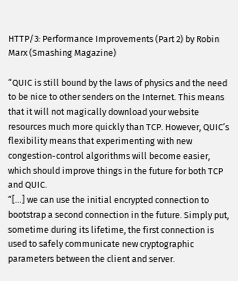HTTP/3: Performance Improvements (Part 2) by Robin Marx (Smashing Magazine)

“QUIC is still bound by the laws of physics and the need to be nice to other senders on the Internet. This means that it will not magically download your website resources much more quickly than TCP. However, QUIC’s flexibility means that experimenting with new congestion-control algorithms will become easier, which should improve things in the future for both TCP and QUIC.
“[…] we can use the initial encrypted connection to bootstrap a second connection in the future. Simply put, sometime during its lifetime, the first connection is used to safely communicate new cryptographic parameters between the client and server.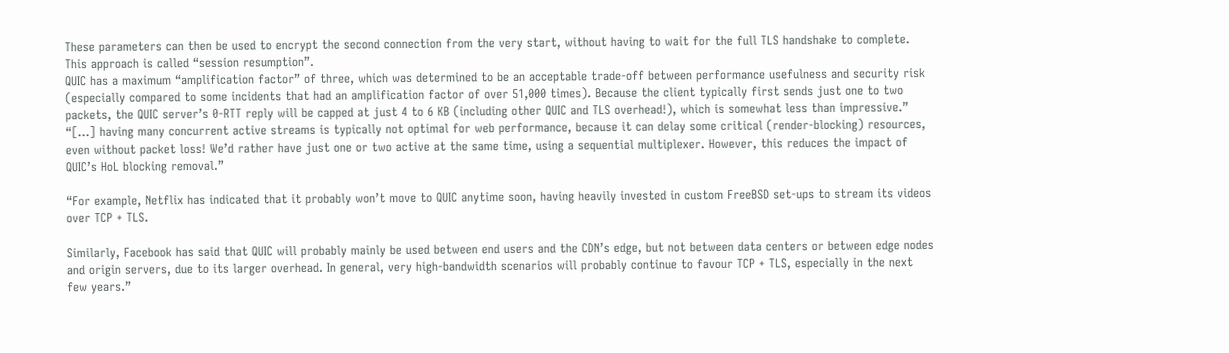These parameters can then be used to encrypt the second connection from the very start, without having to wait for the full TLS handshake to complete. This approach is called “session resumption”.
QUIC has a maximum “amplification factor” of three, which was determined to be an acceptable trade-off between performance usefulness and security risk (especially compared to some incidents that had an amplification factor of over 51,000 times). Because the client typically first sends just one to two packets, the QUIC server’s 0-RTT reply will be capped at just 4 to 6 KB (including other QUIC and TLS overhead!), which is somewhat less than impressive.”
“[…] having many concurrent active streams is typically not optimal for web performance, because it can delay some critical (render-blocking) resources, even without packet loss! We’d rather have just one or two active at the same time, using a sequential multiplexer. However, this reduces the impact of QUIC’s HoL blocking removal.”

“For example, Netflix has indicated that it probably won’t move to QUIC anytime soon, having heavily invested in custom FreeBSD set-ups to stream its videos over TCP + TLS.

Similarly, Facebook has said that QUIC will probably mainly be used between end users and the CDN’s edge, but not between data centers or between edge nodes and origin servers, due to its larger overhead. In general, very high-bandwidth scenarios will probably continue to favour TCP + TLS, especially in the next few years.”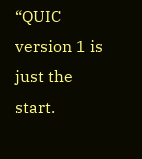“QUIC version 1 is just the start.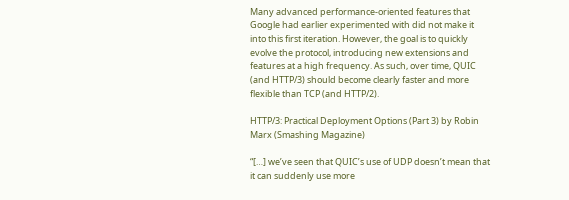Many advanced performance-oriented features that Google had earlier experimented with did not make it into this first iteration. However, the goal is to quickly evolve the protocol, introducing new extensions and features at a high frequency. As such, over time, QUIC (and HTTP/3) should become clearly faster and more flexible than TCP (and HTTP/2).

HTTP/3: Practical Deployment Options (Part 3) by Robin Marx (Smashing Magazine)

“[…] we’ve seen that QUIC’s use of UDP doesn’t mean that it can suddenly use more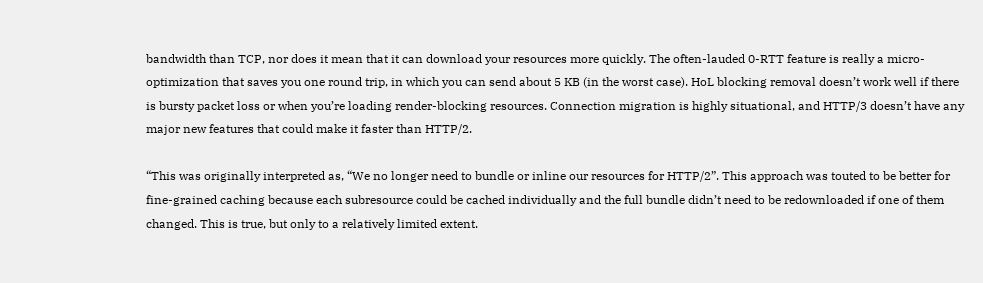bandwidth than TCP, nor does it mean that it can download your resources more quickly. The often-lauded 0-RTT feature is really a micro-optimization that saves you one round trip, in which you can send about 5 KB (in the worst case). HoL blocking removal doesn’t work well if there is bursty packet loss or when you’re loading render-blocking resources. Connection migration is highly situational, and HTTP/3 doesn’t have any major new features that could make it faster than HTTP/2.

“This was originally interpreted as, “We no longer need to bundle or inline our resources for HTTP/2”. This approach was touted to be better for fine-grained caching because each subresource could be cached individually and the full bundle didn’t need to be redownloaded if one of them changed. This is true, but only to a relatively limited extent.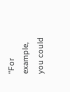“For example, you could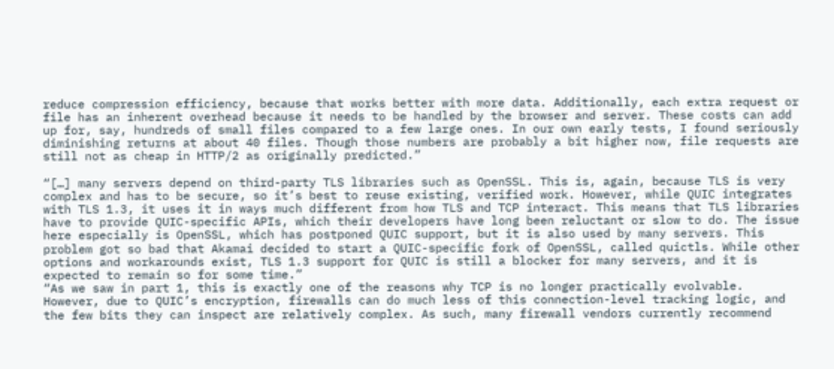reduce compression efficiency, because that works better with more data. Additionally, each extra request or file has an inherent overhead because it needs to be handled by the browser and server. These costs can add up for, say, hundreds of small files compared to a few large ones. In our own early tests, I found seriously diminishing returns at about 40 files. Though those numbers are probably a bit higher now, file requests are still not as cheap in HTTP/2 as originally predicted.”

“[…] many servers depend on third-party TLS libraries such as OpenSSL. This is, again, because TLS is very complex and has to be secure, so it’s best to reuse existing, verified work. However, while QUIC integrates with TLS 1.3, it uses it in ways much different from how TLS and TCP interact. This means that TLS libraries have to provide QUIC-specific APIs, which their developers have long been reluctant or slow to do. The issue here especially is OpenSSL, which has postponed QUIC support, but it is also used by many servers. This problem got so bad that Akamai decided to start a QUIC-specific fork of OpenSSL, called quictls. While other options and workarounds exist, TLS 1.3 support for QUIC is still a blocker for many servers, and it is expected to remain so for some time.”
“As we saw in part 1, this is exactly one of the reasons why TCP is no longer practically evolvable. However, due to QUIC’s encryption, firewalls can do much less of this connection-level tracking logic, and the few bits they can inspect are relatively complex. As such, many firewall vendors currently recommend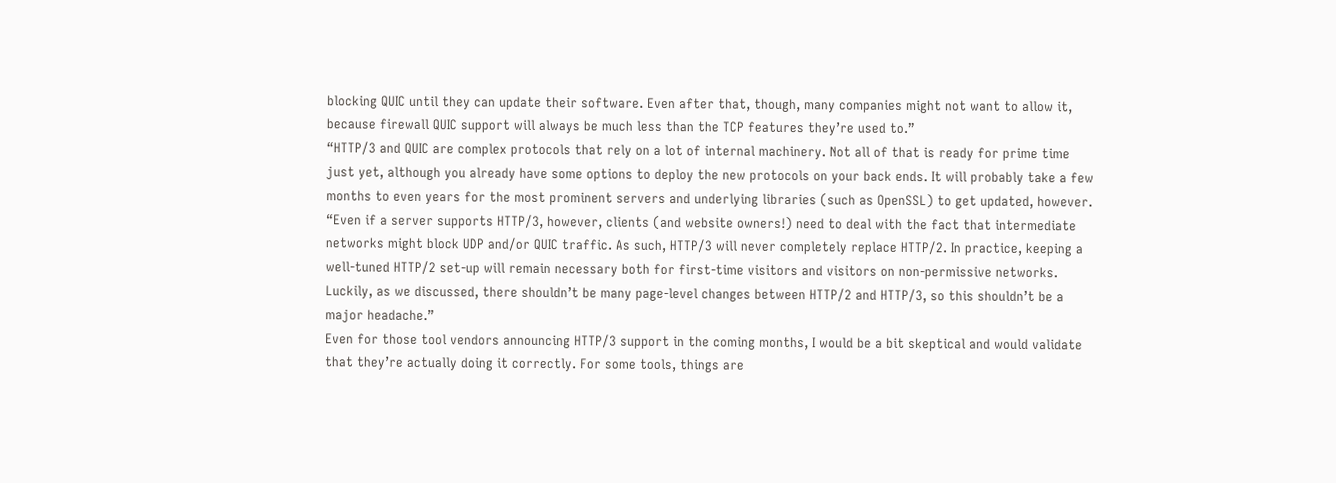blocking QUIC until they can update their software. Even after that, though, many companies might not want to allow it, because firewall QUIC support will always be much less than the TCP features they’re used to.”
“HTTP/3 and QUIC are complex protocols that rely on a lot of internal machinery. Not all of that is ready for prime time just yet, although you already have some options to deploy the new protocols on your back ends. It will probably take a few months to even years for the most prominent servers and underlying libraries (such as OpenSSL) to get updated, however.
“Even if a server supports HTTP/3, however, clients (and website owners!) need to deal with the fact that intermediate networks might block UDP and/or QUIC traffic. As such, HTTP/3 will never completely replace HTTP/2. In practice, keeping a well-tuned HTTP/2 set-up will remain necessary both for first-time visitors and visitors on non-permissive networks. Luckily, as we discussed, there shouldn’t be many page-level changes between HTTP/2 and HTTP/3, so this shouldn’t be a major headache.”
Even for those tool vendors announcing HTTP/3 support in the coming months, I would be a bit skeptical and would validate that they’re actually doing it correctly. For some tools, things are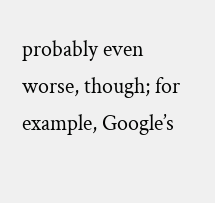probably even worse, though; for example, Google’s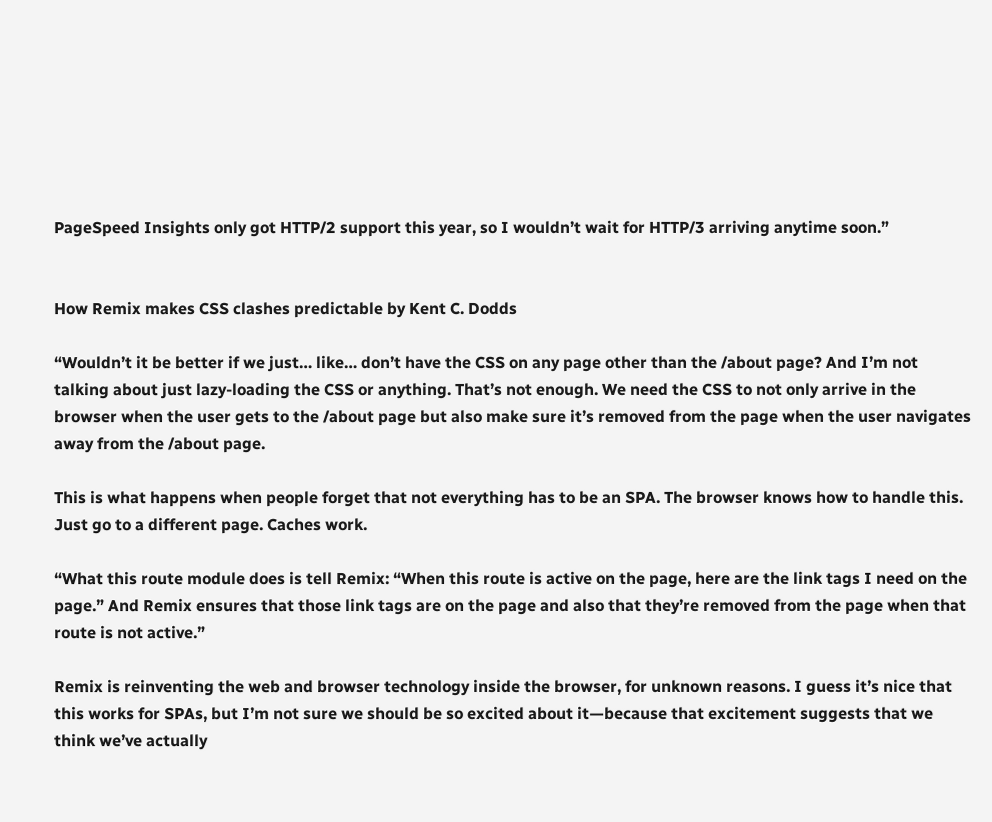PageSpeed Insights only got HTTP/2 support this year, so I wouldn’t wait for HTTP/3 arriving anytime soon.”


How Remix makes CSS clashes predictable by Kent C. Dodds

“Wouldn’t it be better if we just… like… don’t have the CSS on any page other than the /about page? And I’m not talking about just lazy-loading the CSS or anything. That’s not enough. We need the CSS to not only arrive in the browser when the user gets to the /about page but also make sure it’s removed from the page when the user navigates away from the /about page.

This is what happens when people forget that not everything has to be an SPA. The browser knows how to handle this. Just go to a different page. Caches work.

“What this route module does is tell Remix: “When this route is active on the page, here are the link tags I need on the page.” And Remix ensures that those link tags are on the page and also that they’re removed from the page when that route is not active.”

Remix is reinventing the web and browser technology inside the browser, for unknown reasons. I guess it’s nice that this works for SPAs, but I’m not sure we should be so excited about it—because that excitement suggests that we think we’ve actually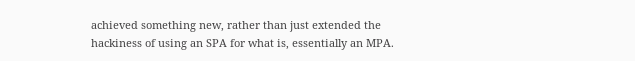achieved something new, rather than just extended the hackiness of using an SPA for what is, essentially an MPA.